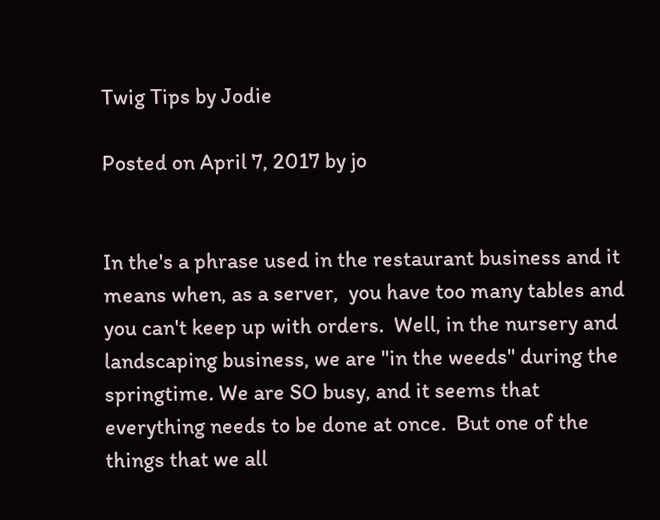Twig Tips by Jodie

Posted on April 7, 2017 by jo


In the's a phrase used in the restaurant business and it means when, as a server,  you have too many tables and you can't keep up with orders.  Well, in the nursery and landscaping business, we are "in the weeds" during the springtime. We are SO busy, and it seems that everything needs to be done at once.  But one of the things that we all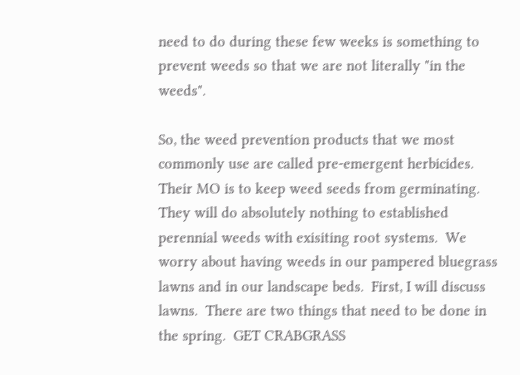need to do during these few weeks is something to prevent weeds so that we are not literally "in the weeds".

So, the weed prevention products that we most commonly use are called pre-emergent herbicides.  Their MO is to keep weed seeds from germinating.  They will do absolutely nothing to established perennial weeds with exisiting root systems.  We worry about having weeds in our pampered bluegrass lawns and in our landscape beds.  First, I will discuss lawns.  There are two things that need to be done in the spring.  GET CRABGRASS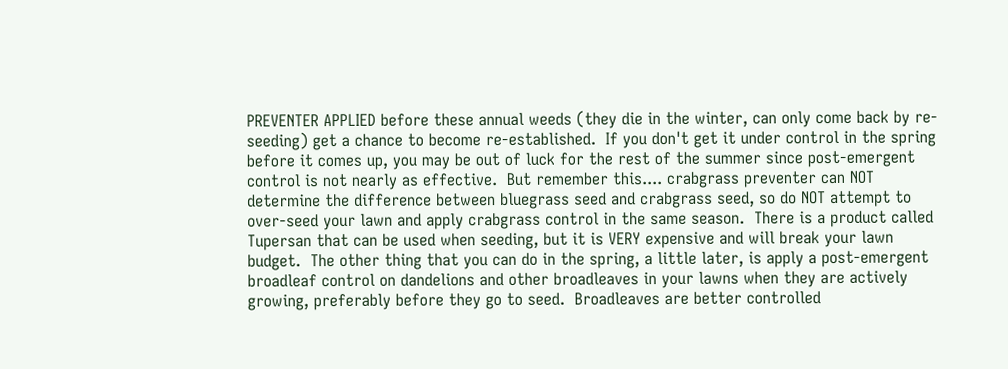PREVENTER APPLIED before these annual weeds (they die in the winter, can only come back by re-seeding) get a chance to become re-established.  If you don't get it under control in the spring before it comes up, you may be out of luck for the rest of the summer since post-emergent control is not nearly as effective.  But remember this.... crabgrass preventer can NOT determine the difference between bluegrass seed and crabgrass seed, so do NOT attempt to over-seed your lawn and apply crabgrass control in the same season.  There is a product called Tupersan that can be used when seeding, but it is VERY expensive and will break your lawn budget.  The other thing that you can do in the spring, a little later, is apply a post-emergent broadleaf control on dandelions and other broadleaves in your lawns when they are actively growing, preferably before they go to seed.  Broadleaves are better controlled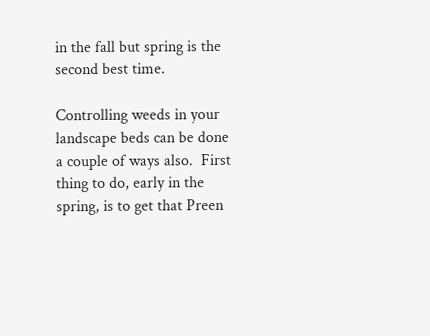in the fall but spring is the second best time.

Controlling weeds in your landscape beds can be done a couple of ways also.  First thing to do, early in the spring, is to get that Preen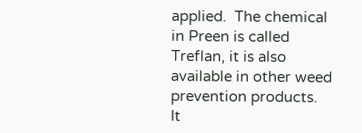applied.  The chemical in Preen is called Treflan, it is also available in other weed prevention products.   It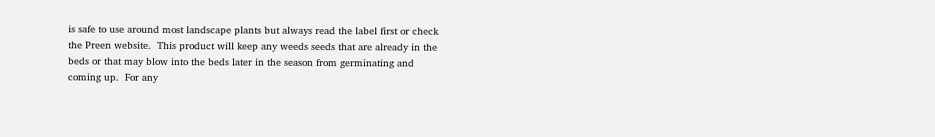is safe to use around most landscape plants but always read the label first or check the Preen website.  This product will keep any weeds seeds that are already in the beds or that may blow into the beds later in the season from germinating and coming up.  For any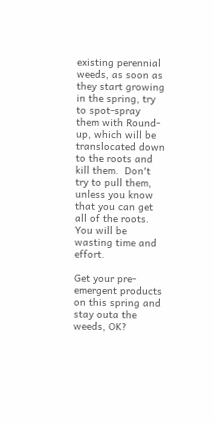existing perennial weeds, as soon as they start growing in the spring, try to spot-spray them with Round-up, which will be translocated down to the roots and kill them.  Don't try to pull them, unless you know that you can get all of the roots.  You will be wasting time and effort.

Get your pre-emergent products on this spring and stay outa the weeds, OK?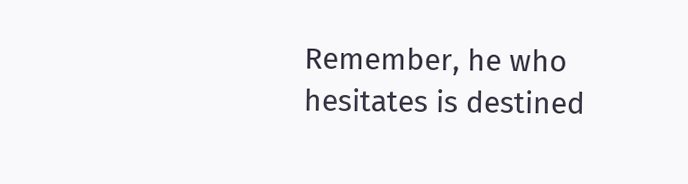Remember, he who hesitates is destined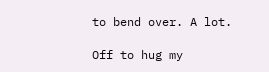to bend over. A lot.

Off to hug my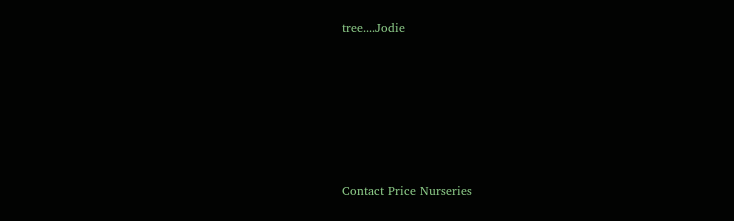tree....Jodie







Contact Price Nurseries